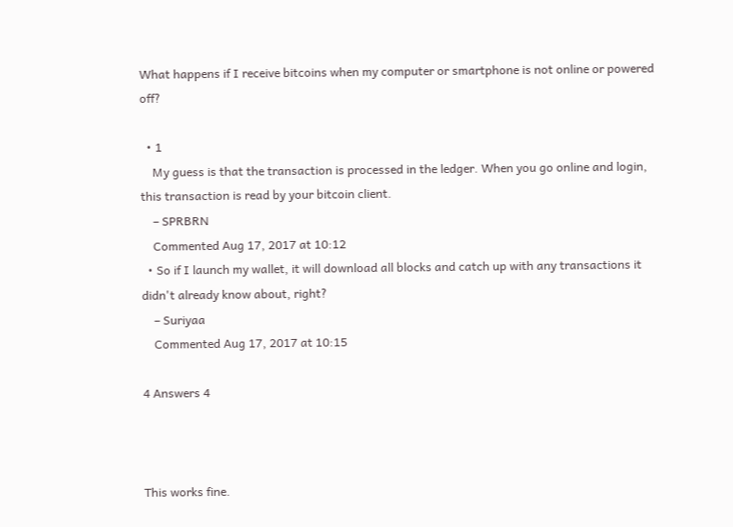What happens if I receive bitcoins when my computer or smartphone is not online or powered off?

  • 1
    My guess is that the transaction is processed in the ledger. When you go online and login, this transaction is read by your bitcoin client.
    – SPRBRN
    Commented Aug 17, 2017 at 10:12
  • So if I launch my wallet, it will download all blocks and catch up with any transactions it didn't already know about, right?
    – Suriyaa
    Commented Aug 17, 2017 at 10:15

4 Answers 4



This works fine.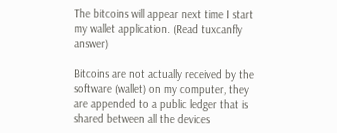The bitcoins will appear next time I start my wallet application. (Read tuxcanfly answer)

Bitcoins are not actually received by the software (wallet) on my computer, they are appended to a public ledger that is shared between all the devices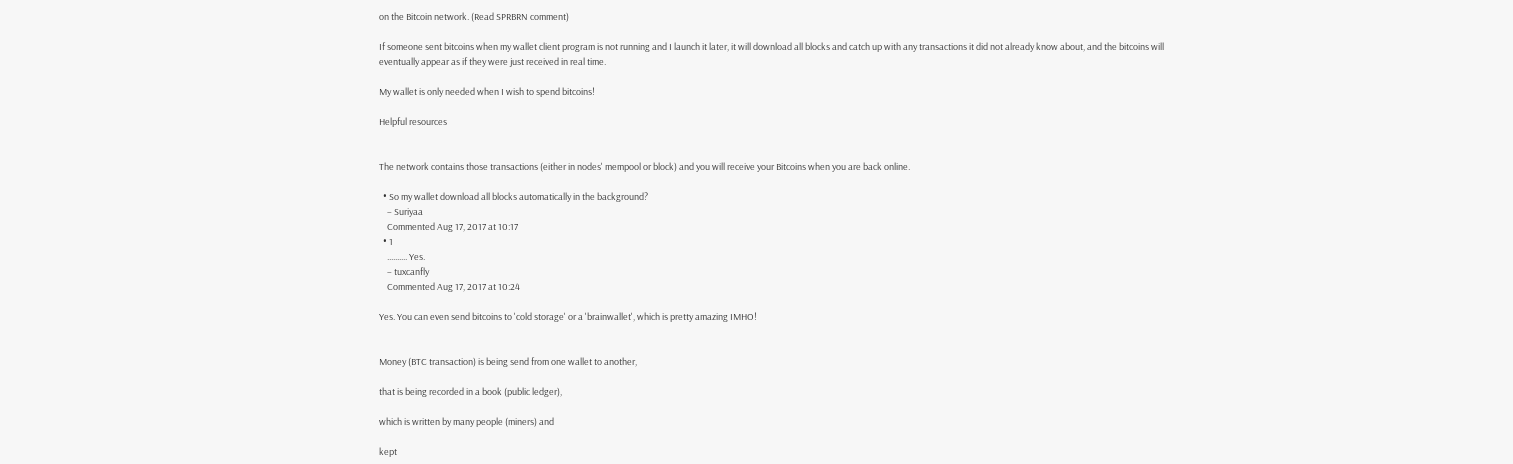on the Bitcoin network. (Read SPRBRN comment)

If someone sent bitcoins when my wallet client program is not running and I launch it later, it will download all blocks and catch up with any transactions it did not already know about, and the bitcoins will eventually appear as if they were just received in real time.

My wallet is only needed when I wish to spend bitcoins!

Helpful resources


The network contains those transactions (either in nodes' mempool or block) and you will receive your Bitcoins when you are back online.

  • So my wallet download all blocks automatically in the background?
    – Suriyaa
    Commented Aug 17, 2017 at 10:17
  • 1
    .......... Yes.
    – tuxcanfly
    Commented Aug 17, 2017 at 10:24

Yes. You can even send bitcoins to 'cold storage' or a 'brainwallet', which is pretty amazing IMHO!


Money (BTC transaction) is being send from one wallet to another,

that is being recorded in a book (public ledger),

which is written by many people (miners) and

kept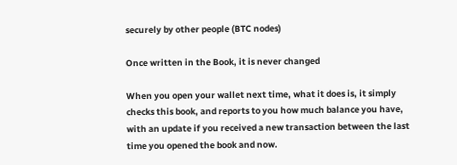securely by other people (BTC nodes)

Once written in the Book, it is never changed

When you open your wallet next time, what it does is, it simply checks this book, and reports to you how much balance you have, with an update if you received a new transaction between the last time you opened the book and now.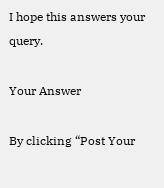I hope this answers your query.

Your Answer

By clicking “Post Your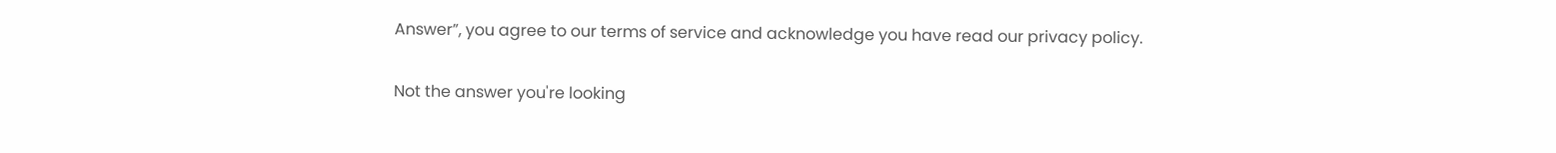Answer”, you agree to our terms of service and acknowledge you have read our privacy policy.

Not the answer you're looking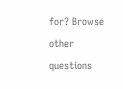for? Browse other questions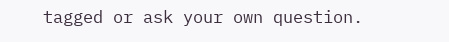tagged or ask your own question.